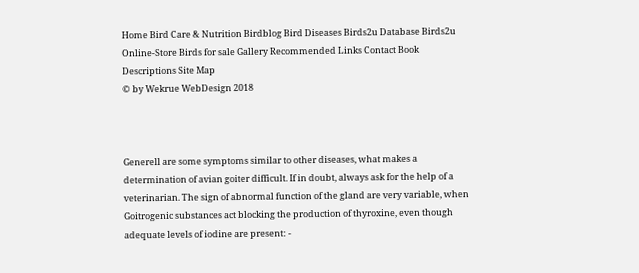Home Bird Care & Nutrition Birdblog Bird Diseases Birds2u Database Birds2u Online-Store Birds for sale Gallery Recommended Links Contact Book Descriptions Site Map
© by Wekrue WebDesign 2018



Generell are some symptoms similar to other diseases, what makes a determination of avian goiter difficult. If in doubt, always ask for the help of a veterinarian. The sign of abnormal function of the gland are very variable, when Goitrogenic substances act blocking the production of thyroxine, even though adequate levels of iodine are present: -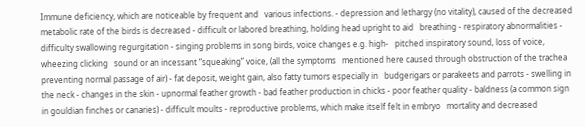Immune deficiency, which are noticeable by frequent and   various infections. - depression and lethargy (no vitality), caused of the decreased   metabolic rate of the birds is decreased - difficult or labored breathing, holding head upright to aid   breathing - respiratory abnormalities - difficulty swallowing regurgitation - singing problems in song birds, voice changes e.g. high-   pitched inspiratory sound, loss of voice, wheezing clicking   sound or an incessant “squeaking” voice, (all the symptoms   mentioned here caused through obstruction of the trachea   preventing normal passage of air) - fat deposit, weight gain, also fatty tumors especially in   budgerigars or parakeets and parrots - swelling in the neck - changes in the skin - upnormal feather growth - bad feather production in chicks - poor feather quality - baldness (a common sign in gouldian finches or canaries) - difficult moults - reproductive problems, which make itself felt in embryo   mortality and decreased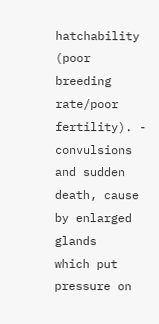hatchability (poor breeding   rate/poor fertility). - convulsions and sudden death, cause by enlarged glands   which put pressure on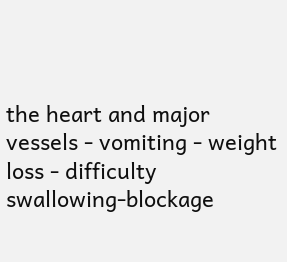the heart and major vessels - vomiting - weight loss - difficulty swallowing-blockage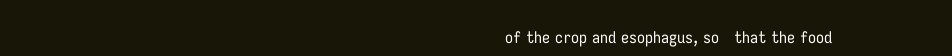of the crop and esophagus, so   that the food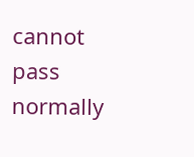cannot pass normally